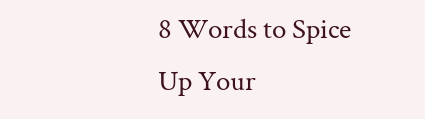8 Words to Spice Up Your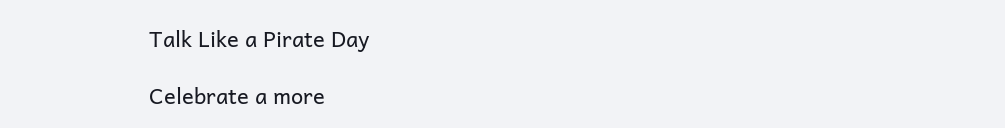Talk Like a Pirate Day

Celebrate a more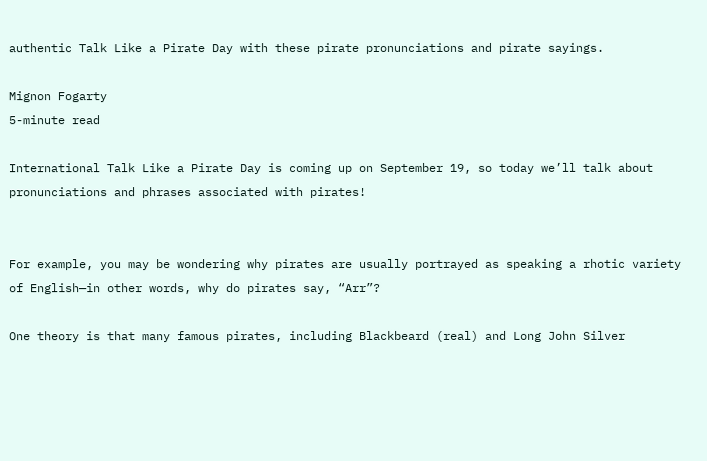authentic Talk Like a Pirate Day with these pirate pronunciations and pirate sayings.

Mignon Fogarty
5-minute read

International Talk Like a Pirate Day is coming up on September 19, so today we’ll talk about pronunciations and phrases associated with pirates!


For example, you may be wondering why pirates are usually portrayed as speaking a rhotic variety of English—in other words, why do pirates say, “Arr”?

One theory is that many famous pirates, including Blackbeard (real) and Long John Silver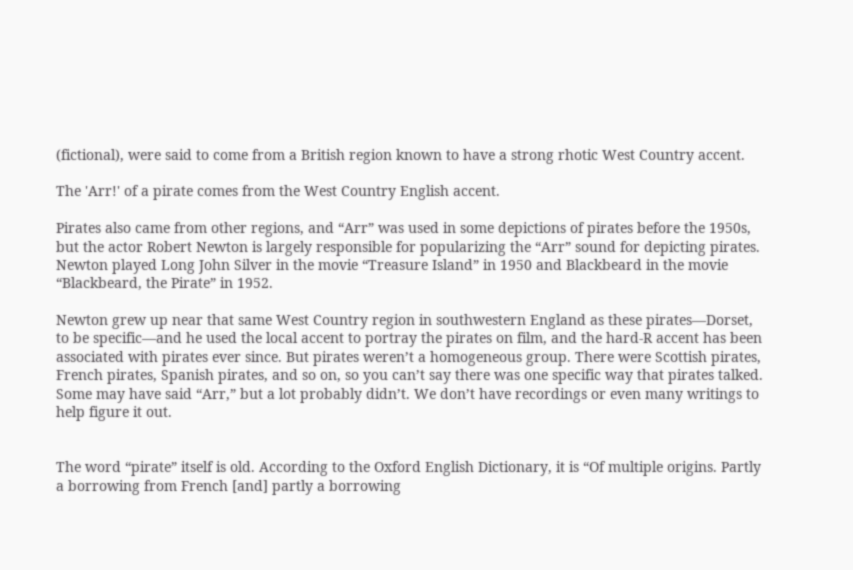(fictional), were said to come from a British region known to have a strong rhotic West Country accent.

The 'Arr!' of a pirate comes from the West Country English accent.

Pirates also came from other regions, and “Arr” was used in some depictions of pirates before the 1950s, but the actor Robert Newton is largely responsible for popularizing the “Arr” sound for depicting pirates. Newton played Long John Silver in the movie “Treasure Island” in 1950 and Blackbeard in the movie “Blackbeard, the Pirate” in 1952.

Newton grew up near that same West Country region in southwestern England as these pirates—Dorset, to be specific—and he used the local accent to portray the pirates on film, and the hard-R accent has been associated with pirates ever since. But pirates weren’t a homogeneous group. There were Scottish pirates, French pirates, Spanish pirates, and so on, so you can’t say there was one specific way that pirates talked. Some may have said “Arr,” but a lot probably didn’t. We don’t have recordings or even many writings to help figure it out.


The word “pirate” itself is old. According to the Oxford English Dictionary, it is “Of multiple origins. Partly a borrowing from French [and] partly a borrowing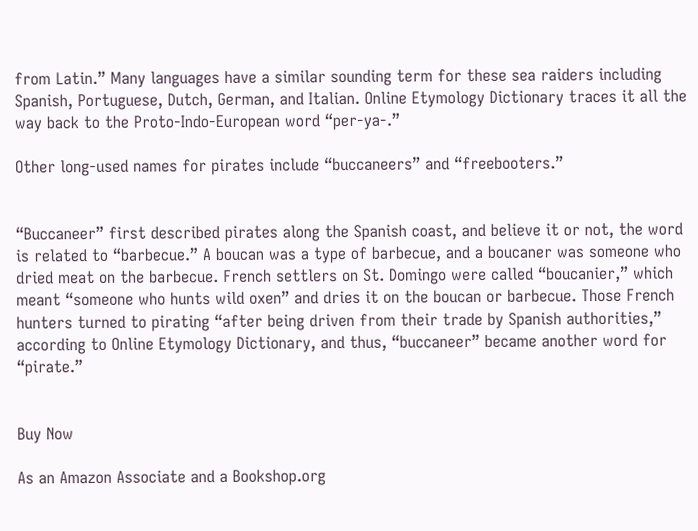from Latin.” Many languages have a similar sounding term for these sea raiders including Spanish, Portuguese, Dutch, German, and Italian. Online Etymology Dictionary traces it all the way back to the Proto-Indo-European word “per-ya-.”

Other long-used names for pirates include “buccaneers” and “freebooters.”


“Buccaneer” first described pirates along the Spanish coast, and believe it or not, the word is related to “barbecue.” A boucan was a type of barbecue, and a boucaner was someone who dried meat on the barbecue. French settlers on St. Domingo were called “boucanier,” which meant “someone who hunts wild oxen” and dries it on the boucan or barbecue. Those French hunters turned to pirating “after being driven from their trade by Spanish authorities,” according to Online Etymology Dictionary, and thus, “buccaneer” became another word for “pirate.”


Buy Now

As an Amazon Associate and a Bookshop.org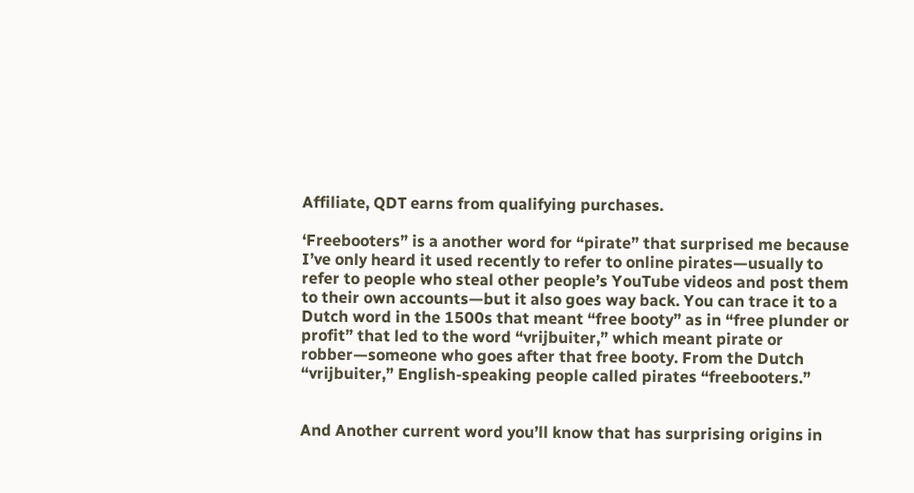Affiliate, QDT earns from qualifying purchases.

‘Freebooters” is a another word for “pirate” that surprised me because I’ve only heard it used recently to refer to online pirates—usually to refer to people who steal other people’s YouTube videos and post them to their own accounts—but it also goes way back. You can trace it to a Dutch word in the 1500s that meant “free booty” as in “free plunder or profit” that led to the word “vrijbuiter,” which meant pirate or robber—someone who goes after that free booty. From the Dutch “vrijbuiter,” English-speaking people called pirates “freebooters.”


And Another current word you’ll know that has surprising origins in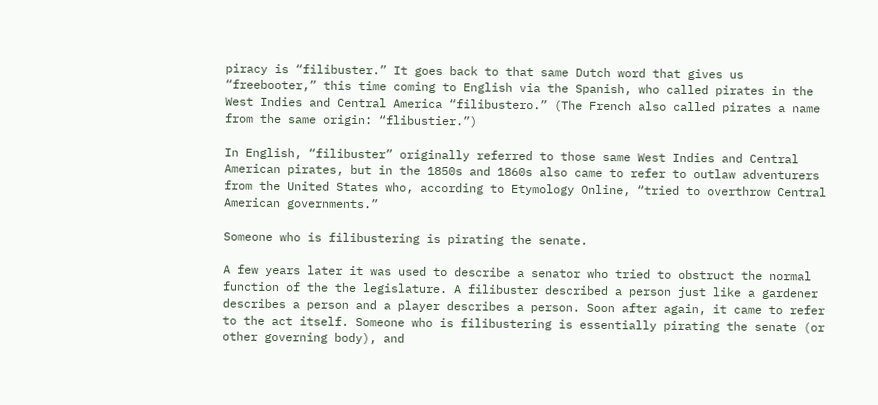piracy is “filibuster.” It goes back to that same Dutch word that gives us “freebooter,” this time coming to English via the Spanish, who called pirates in the West Indies and Central America “filibustero.” (The French also called pirates a name from the same origin: “flibustier.”)

In English, “filibuster” originally referred to those same West Indies and Central American pirates, but in the 1850s and 1860s also came to refer to outlaw adventurers from the United States who, according to Etymology Online, “tried to overthrow Central American governments.”

Someone who is filibustering is pirating the senate.

A few years later it was used to describe a senator who tried to obstruct the normal function of the the legislature. A filibuster described a person just like a gardener describes a person and a player describes a person. Soon after again, it came to refer to the act itself. Someone who is filibustering is essentially pirating the senate (or other governing body), and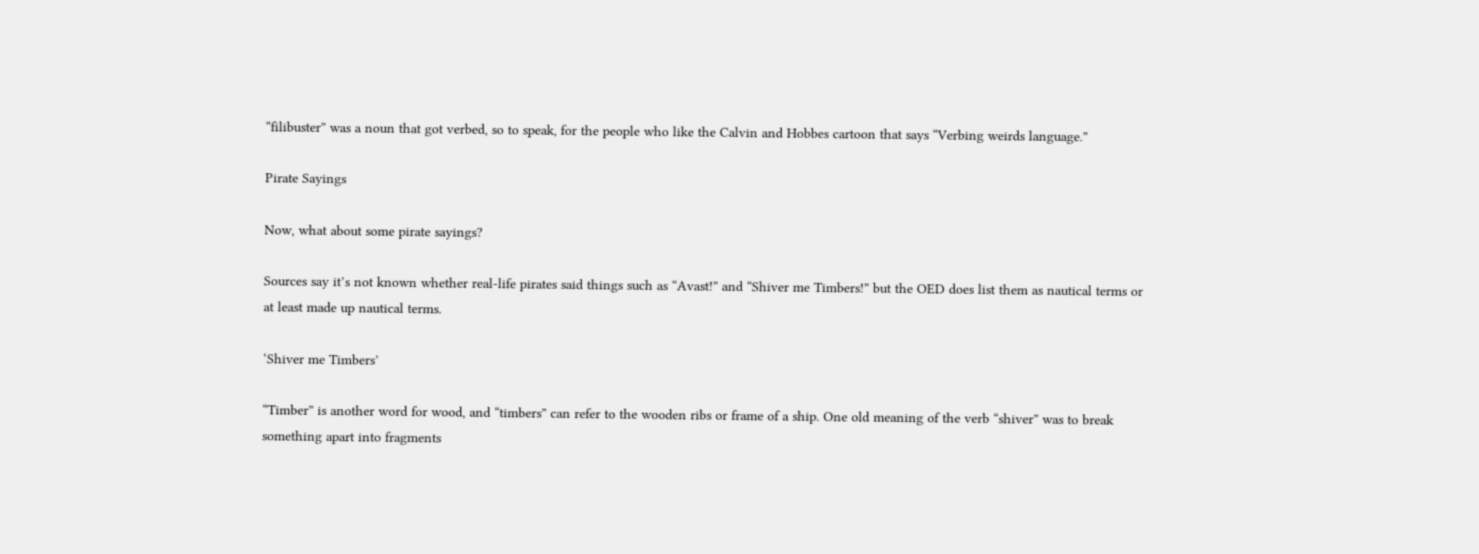“filibuster” was a noun that got verbed, so to speak, for the people who like the Calvin and Hobbes cartoon that says “Verbing weirds language.”

Pirate Sayings

Now, what about some pirate sayings?

Sources say it’s not known whether real-life pirates said things such as “Avast!” and “Shiver me Timbers!” but the OED does list them as nautical terms or at least made up nautical terms.

‘Shiver me Timbers’

“Timber” is another word for wood, and “timbers” can refer to the wooden ribs or frame of a ship. One old meaning of the verb “shiver” was to break something apart into fragments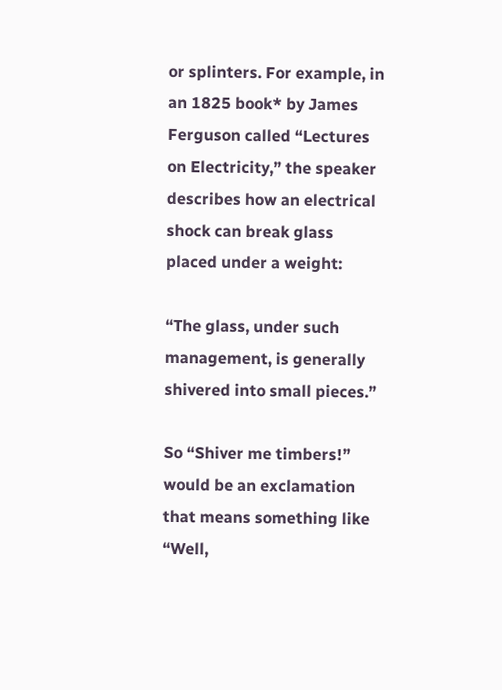or splinters. For example, in an 1825 book* by James Ferguson called “Lectures on Electricity,” the speaker describes how an electrical shock can break glass placed under a weight:

“The glass, under such management, is generally shivered into small pieces.”

So “Shiver me timbers!” would be an exclamation that means something like “Well,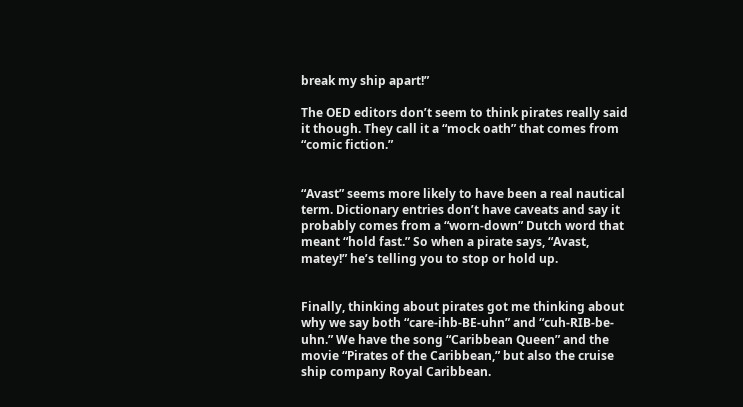break my ship apart!”

The OED editors don’t seem to think pirates really said it though. They call it a “mock oath” that comes from “comic fiction.”


“Avast” seems more likely to have been a real nautical term. Dictionary entries don’t have caveats and say it probably comes from a “worn-down” Dutch word that meant “hold fast.” So when a pirate says, “Avast, matey!” he’s telling you to stop or hold up.


Finally, thinking about pirates got me thinking about why we say both “care-ihb-BE-uhn” and “cuh-RIB-be-uhn.” We have the song “Caribbean Queen” and the movie “Pirates of the Caribbean,” but also the cruise ship company Royal Caribbean.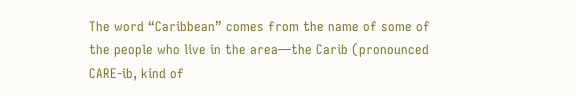The word “Caribbean” comes from the name of some of the people who live in the area—the Carib (pronounced CARE-ib, kind of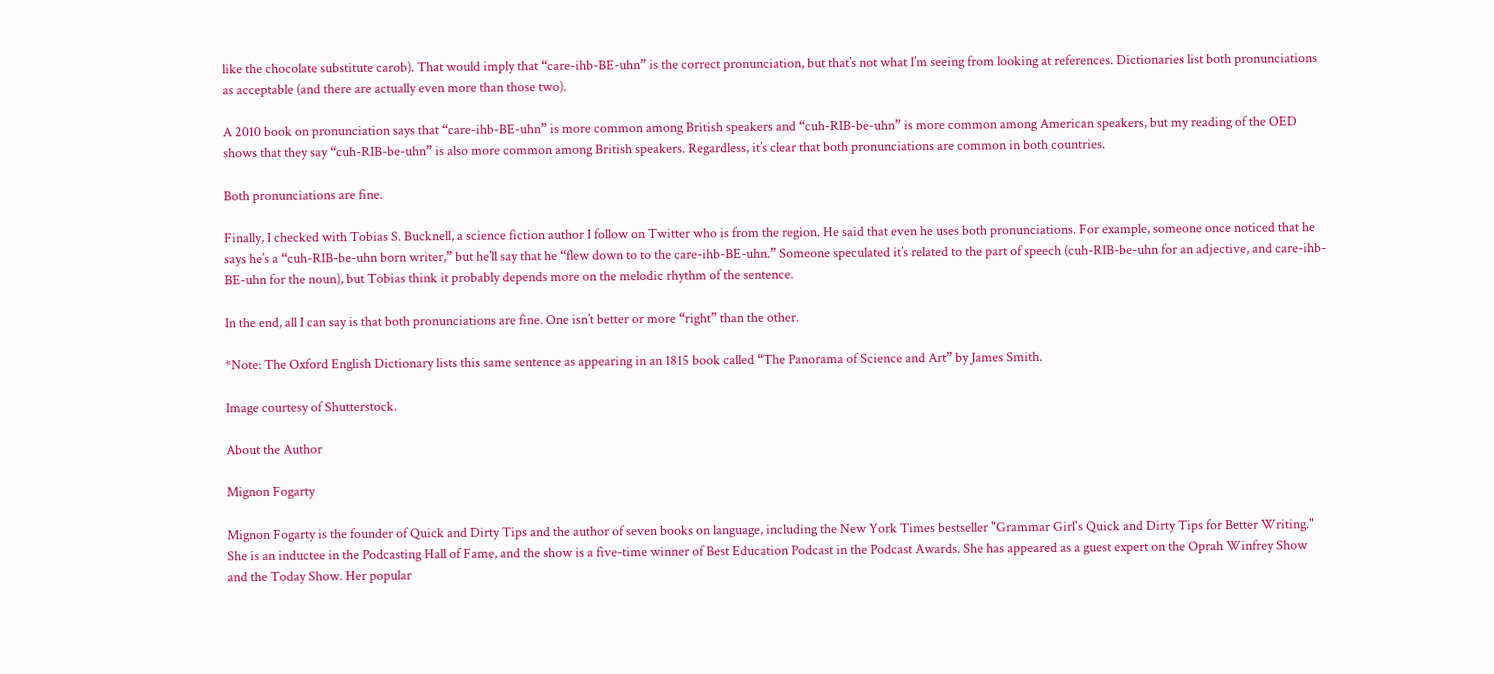like the chocolate substitute carob). That would imply that “care-ihb-BE-uhn” is the correct pronunciation, but that’s not what I’m seeing from looking at references. Dictionaries list both pronunciations as acceptable (and there are actually even more than those two).

A 2010 book on pronunciation says that “care-ihb-BE-uhn” is more common among British speakers and “cuh-RIB-be-uhn” is more common among American speakers, but my reading of the OED shows that they say “cuh-RIB-be-uhn” is also more common among British speakers. Regardless, it’s clear that both pronunciations are common in both countries.

Both pronunciations are fine.

Finally, I checked with Tobias S. Bucknell, a science fiction author I follow on Twitter who is from the region. He said that even he uses both pronunciations. For example, someone once noticed that he says he’s a “cuh-RIB-be-uhn born writer,” but he’ll say that he “flew down to to the care-ihb-BE-uhn.” Someone speculated it’s related to the part of speech (cuh-RIB-be-uhn for an adjective, and care-ihb-BE-uhn for the noun), but Tobias think it probably depends more on the melodic rhythm of the sentence.

In the end, all I can say is that both pronunciations are fine. One isn’t better or more “right” than the other.

*Note: The Oxford English Dictionary lists this same sentence as appearing in an 1815 book called “The Panorama of Science and Art” by James Smith.

Image courtesy of Shutterstock.

About the Author

Mignon Fogarty

Mignon Fogarty is the founder of Quick and Dirty Tips and the author of seven books on language, including the New York Times bestseller "Grammar Girl's Quick and Dirty Tips for Better Writing." She is an inductee in the Podcasting Hall of Fame, and the show is a five-time winner of Best Education Podcast in the Podcast Awards. She has appeared as a guest expert on the Oprah Winfrey Show and the Today Show. Her popular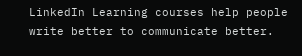LinkedIn Learning courses help people write better to communicate better.